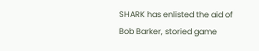SHARK has enlisted the aid of Bob Barker, storied game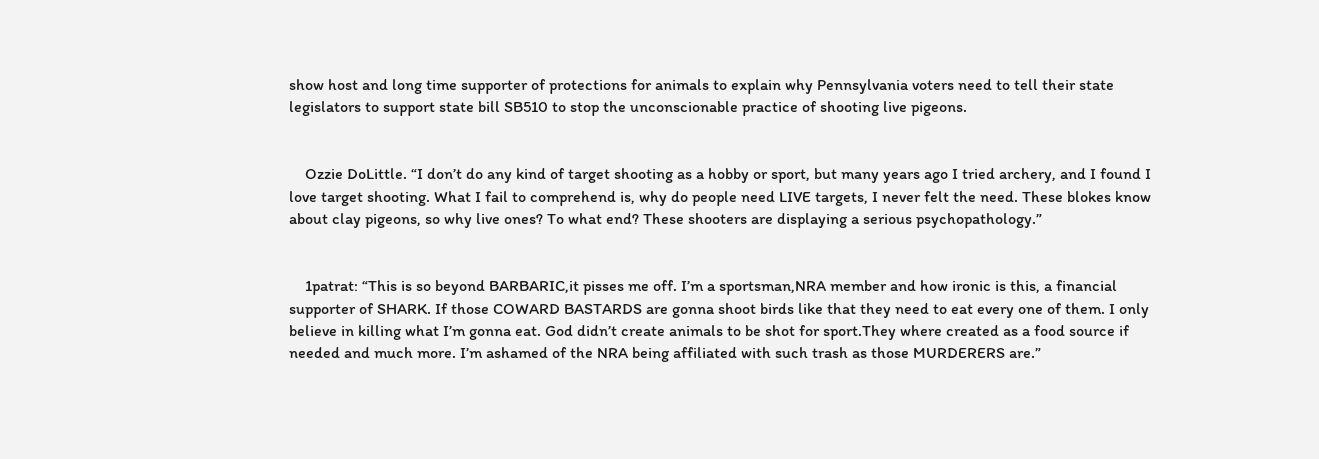show host and long time supporter of protections for animals to explain why Pennsylvania voters need to tell their state legislators to support state bill SB510 to stop the unconscionable practice of shooting live pigeons.


    Ozzie DoLittle. “I don’t do any kind of target shooting as a hobby or sport, but many years ago I tried archery, and I found I love target shooting. What I fail to comprehend is, why do people need LIVE targets, I never felt the need. These blokes know about clay pigeons, so why live ones? To what end? These shooters are displaying a serious psychopathology.”


    1patrat: “This is so beyond BARBARIC,it pisses me off. I’m a sportsman,NRA member and how ironic is this, a financial supporter of SHARK. If those COWARD BASTARDS are gonna shoot birds like that they need to eat every one of them. I only believe in killing what I’m gonna eat. God didn’t create animals to be shot for sport.They where created as a food source if needed and much more. I’m ashamed of the NRA being affiliated with such trash as those MURDERERS are.”